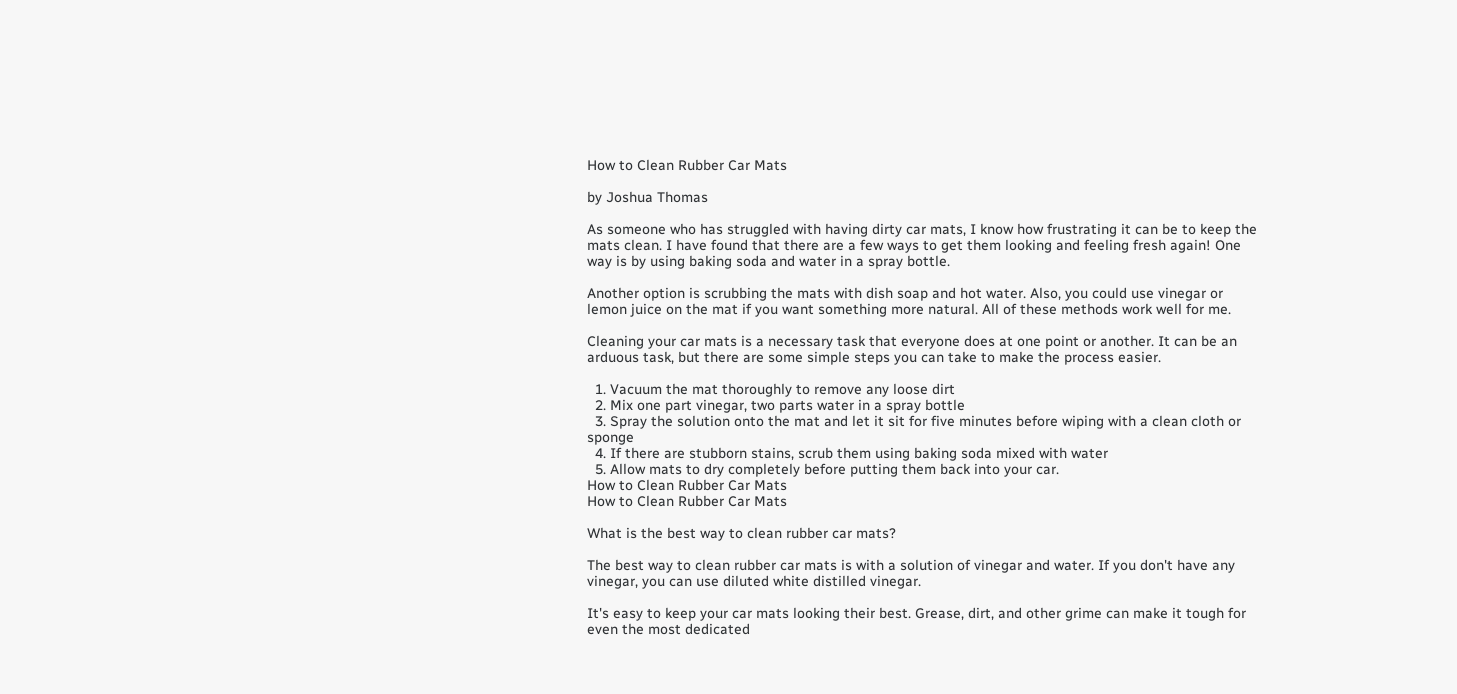How to Clean Rubber Car Mats

by Joshua Thomas

As someone who has struggled with having dirty car mats, I know how frustrating it can be to keep the mats clean. I have found that there are a few ways to get them looking and feeling fresh again! One way is by using baking soda and water in a spray bottle.

Another option is scrubbing the mats with dish soap and hot water. Also, you could use vinegar or lemon juice on the mat if you want something more natural. All of these methods work well for me.

Cleaning your car mats is a necessary task that everyone does at one point or another. It can be an arduous task, but there are some simple steps you can take to make the process easier.

  1. Vacuum the mat thoroughly to remove any loose dirt
  2. Mix one part vinegar, two parts water in a spray bottle
  3. Spray the solution onto the mat and let it sit for five minutes before wiping with a clean cloth or sponge
  4. If there are stubborn stains, scrub them using baking soda mixed with water
  5. Allow mats to dry completely before putting them back into your car.
How to Clean Rubber Car Mats
How to Clean Rubber Car Mats

What is the best way to clean rubber car mats?

The best way to clean rubber car mats is with a solution of vinegar and water. If you don't have any vinegar, you can use diluted white distilled vinegar.

It's easy to keep your car mats looking their best. Grease, dirt, and other grime can make it tough for even the most dedicated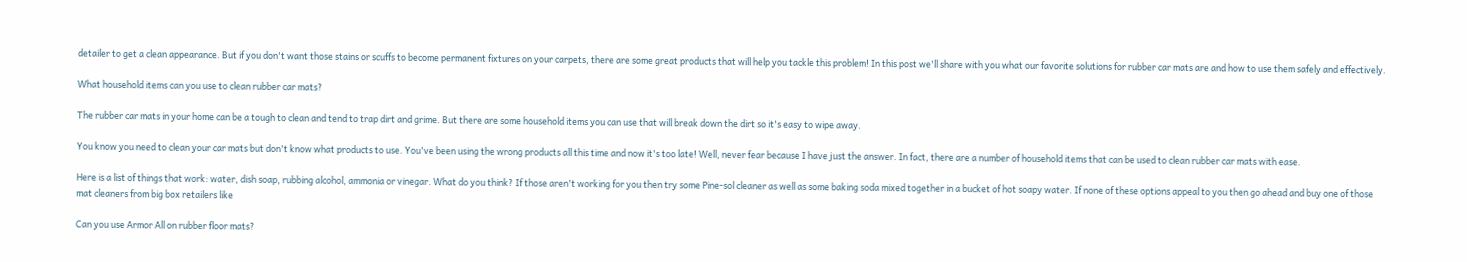detailer to get a clean appearance. But if you don't want those stains or scuffs to become permanent fixtures on your carpets, there are some great products that will help you tackle this problem! In this post we'll share with you what our favorite solutions for rubber car mats are and how to use them safely and effectively.

What household items can you use to clean rubber car mats?

The rubber car mats in your home can be a tough to clean and tend to trap dirt and grime. But there are some household items you can use that will break down the dirt so it's easy to wipe away.

You know you need to clean your car mats but don't know what products to use. You've been using the wrong products all this time and now it's too late! Well, never fear because I have just the answer. In fact, there are a number of household items that can be used to clean rubber car mats with ease.

Here is a list of things that work: water, dish soap, rubbing alcohol, ammonia or vinegar. What do you think? If those aren't working for you then try some Pine-sol cleaner as well as some baking soda mixed together in a bucket of hot soapy water. If none of these options appeal to you then go ahead and buy one of those mat cleaners from big box retailers like

Can you use Armor All on rubber floor mats?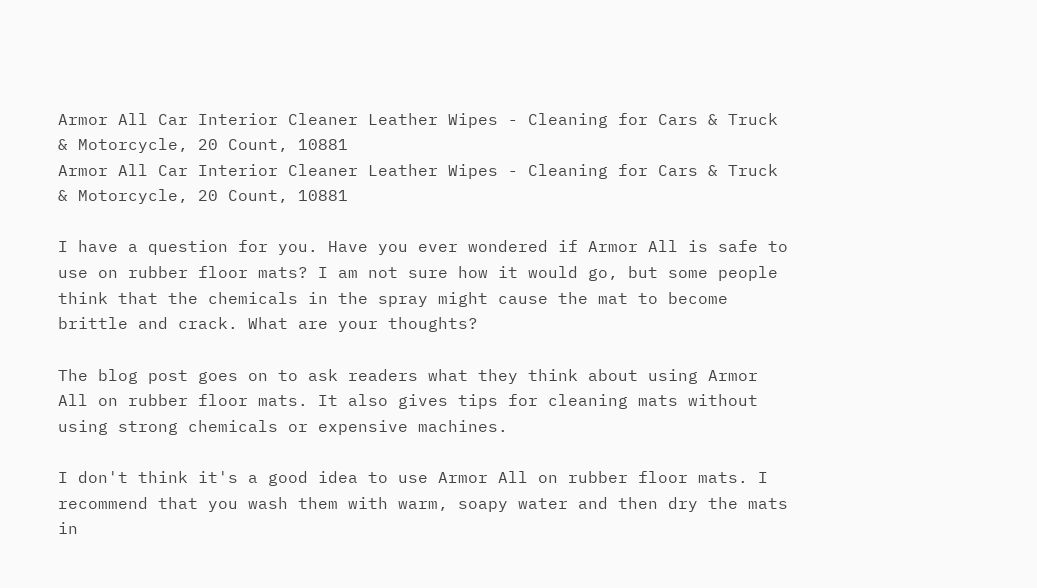Armor All Car Interior Cleaner Leather Wipes - Cleaning for Cars & Truck & Motorcycle, 20 Count, 10881
Armor All Car Interior Cleaner Leather Wipes - Cleaning for Cars & Truck & Motorcycle, 20 Count, 10881

I have a question for you. Have you ever wondered if Armor All is safe to use on rubber floor mats? I am not sure how it would go, but some people think that the chemicals in the spray might cause the mat to become brittle and crack. What are your thoughts?

The blog post goes on to ask readers what they think about using Armor All on rubber floor mats. It also gives tips for cleaning mats without using strong chemicals or expensive machines.

I don't think it's a good idea to use Armor All on rubber floor mats. I recommend that you wash them with warm, soapy water and then dry the mats in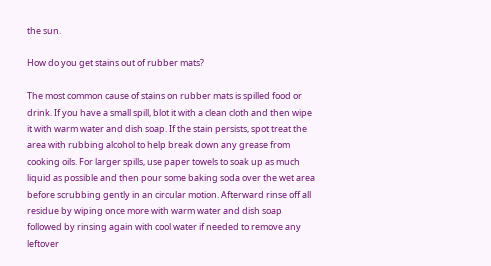the sun.

How do you get stains out of rubber mats?

The most common cause of stains on rubber mats is spilled food or drink. If you have a small spill, blot it with a clean cloth and then wipe it with warm water and dish soap. If the stain persists, spot treat the area with rubbing alcohol to help break down any grease from cooking oils. For larger spills, use paper towels to soak up as much liquid as possible and then pour some baking soda over the wet area before scrubbing gently in an circular motion. Afterward rinse off all residue by wiping once more with warm water and dish soap followed by rinsing again with cool water if needed to remove any leftover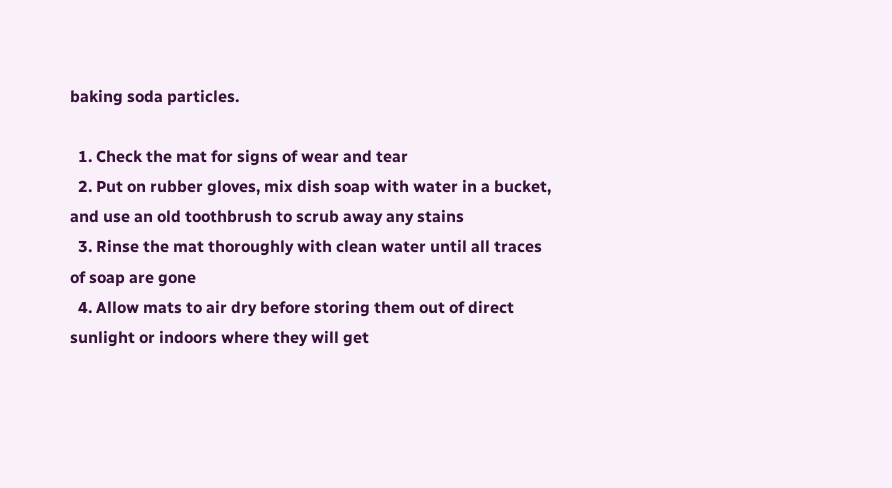baking soda particles.

  1. Check the mat for signs of wear and tear
  2. Put on rubber gloves, mix dish soap with water in a bucket, and use an old toothbrush to scrub away any stains
  3. Rinse the mat thoroughly with clean water until all traces of soap are gone
  4. Allow mats to air dry before storing them out of direct sunlight or indoors where they will get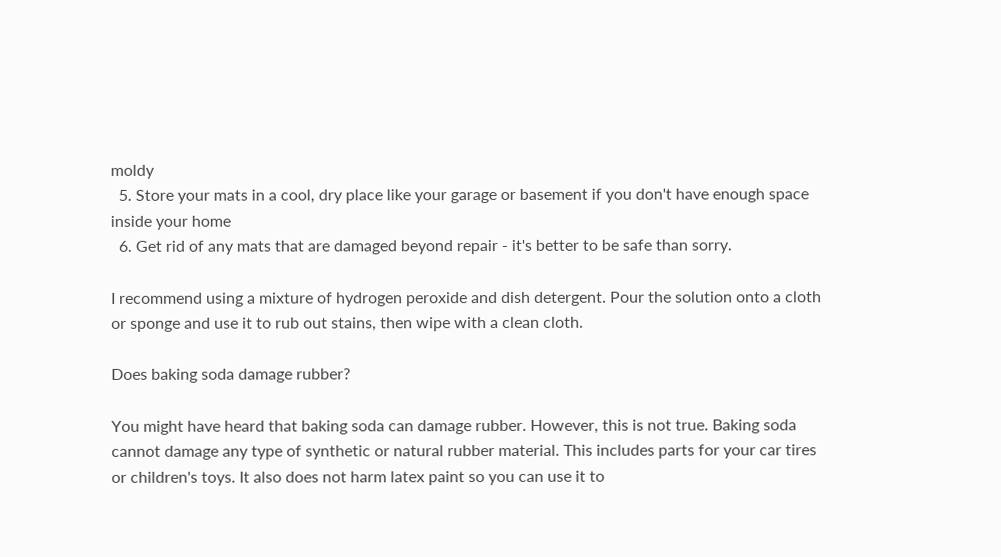moldy
  5. Store your mats in a cool, dry place like your garage or basement if you don't have enough space inside your home
  6. Get rid of any mats that are damaged beyond repair - it's better to be safe than sorry.

I recommend using a mixture of hydrogen peroxide and dish detergent. Pour the solution onto a cloth or sponge and use it to rub out stains, then wipe with a clean cloth.

Does baking soda damage rubber?

You might have heard that baking soda can damage rubber. However, this is not true. Baking soda cannot damage any type of synthetic or natural rubber material. This includes parts for your car tires or children's toys. It also does not harm latex paint so you can use it to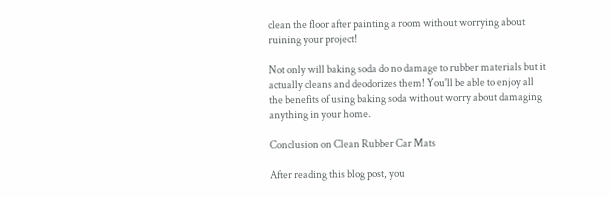clean the floor after painting a room without worrying about ruining your project!

Not only will baking soda do no damage to rubber materials but it actually cleans and deodorizes them! You'll be able to enjoy all the benefits of using baking soda without worry about damaging anything in your home.

Conclusion on Clean Rubber Car Mats

After reading this blog post, you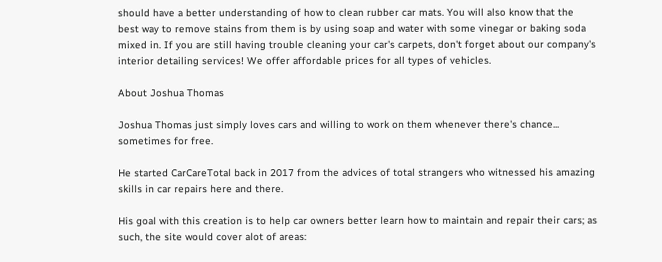should have a better understanding of how to clean rubber car mats. You will also know that the best way to remove stains from them is by using soap and water with some vinegar or baking soda mixed in. If you are still having trouble cleaning your car's carpets, don't forget about our company's interior detailing services! We offer affordable prices for all types of vehicles.

About Joshua Thomas

Joshua Thomas just simply loves cars and willing to work on them whenever there's chance... sometimes for free.

He started CarCareTotal back in 2017 from the advices of total strangers who witnessed his amazing skills in car repairs here and there.

His goal with this creation is to help car owners better learn how to maintain and repair their cars; as such, the site would cover alot of areas: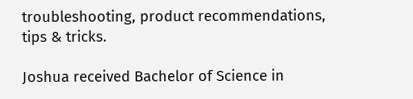troubleshooting, product recommendations, tips & tricks.

Joshua received Bachelor of Science in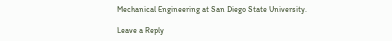Mechanical Engineering at San Diego State University.

Leave a Reply